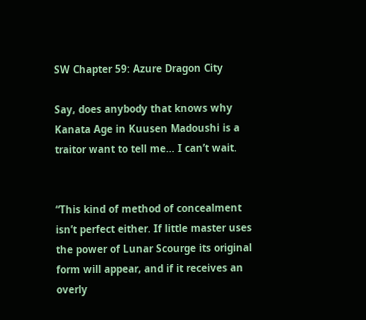SW Chapter 59: Azure Dragon City

Say, does anybody that knows why Kanata Age in Kuusen Madoushi is a traitor want to tell me… I can’t wait.


“This kind of method of concealment isn’t perfect either. If little master uses the power of Lunar Scourge its original form will appear, and if it receives an overly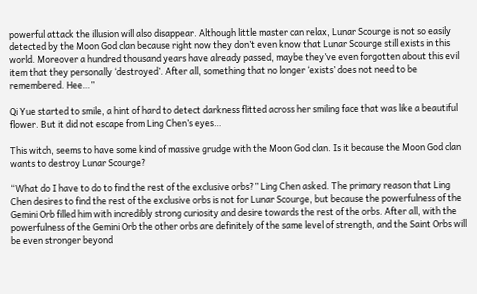powerful attack the illusion will also disappear. Although little master can relax, Lunar Scourge is not so easily detected by the Moon God clan because right now they don’t even know that Lunar Scourge still exists in this world. Moreover a hundred thousand years have already passed, maybe they’ve even forgotten about this evil item that they personally ‘destroyed’. After all, something that no longer ‘exists’ does not need to be remembered. Hee…”

Qi Yue started to smile, a hint of hard to detect darkness flitted across her smiling face that was like a beautiful flower. But it did not escape from Ling Chen’s eyes…

This witch, seems to have some kind of massive grudge with the Moon God clan. Is it because the Moon God clan wants to destroy Lunar Scourge?

“What do I have to do to find the rest of the exclusive orbs?” Ling Chen asked. The primary reason that Ling Chen desires to find the rest of the exclusive orbs is not for Lunar Scourge, but because the powerfulness of the Gemini Orb filled him with incredibly strong curiosity and desire towards the rest of the orbs. After all, with the powerfulness of the Gemini Orb the other orbs are definitely of the same level of strength, and the Saint Orbs will be even stronger beyond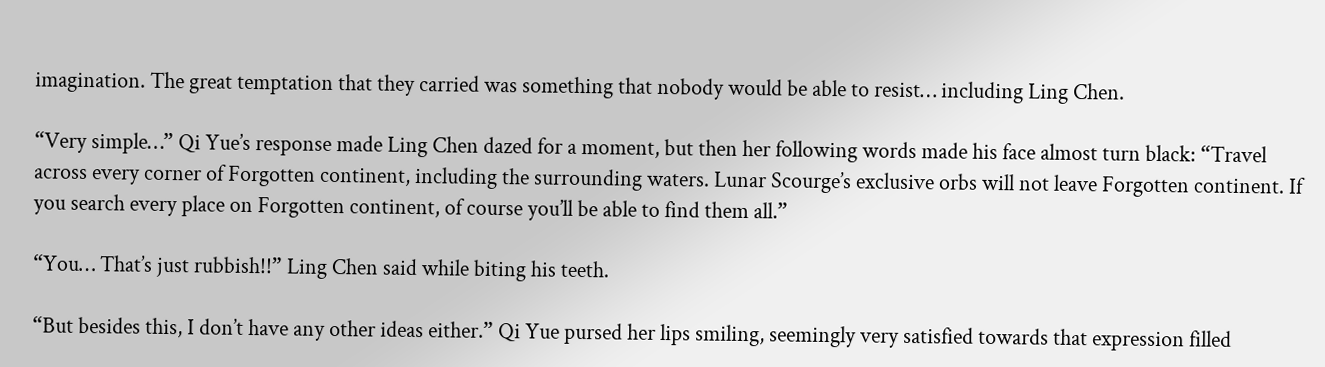imagination. The great temptation that they carried was something that nobody would be able to resist… including Ling Chen.

“Very simple…” Qi Yue’s response made Ling Chen dazed for a moment, but then her following words made his face almost turn black: “Travel across every corner of Forgotten continent, including the surrounding waters. Lunar Scourge’s exclusive orbs will not leave Forgotten continent. If you search every place on Forgotten continent, of course you’ll be able to find them all.”

“You… That’s just rubbish!!” Ling Chen said while biting his teeth.

“But besides this, I don’t have any other ideas either.” Qi Yue pursed her lips smiling, seemingly very satisfied towards that expression filled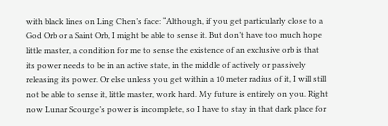with black lines on Ling Chen’s face: “Although, if you get particularly close to a God Orb or a Saint Orb, I might be able to sense it. But don’t have too much hope little master, a condition for me to sense the existence of an exclusive orb is that its power needs to be in an active state, in the middle of actively or passively releasing its power. Or else unless you get within a 10 meter radius of it, I will still not be able to sense it, little master, work hard. My future is entirely on you. Right now Lunar Scourge’s power is incomplete, so I have to stay in that dark place for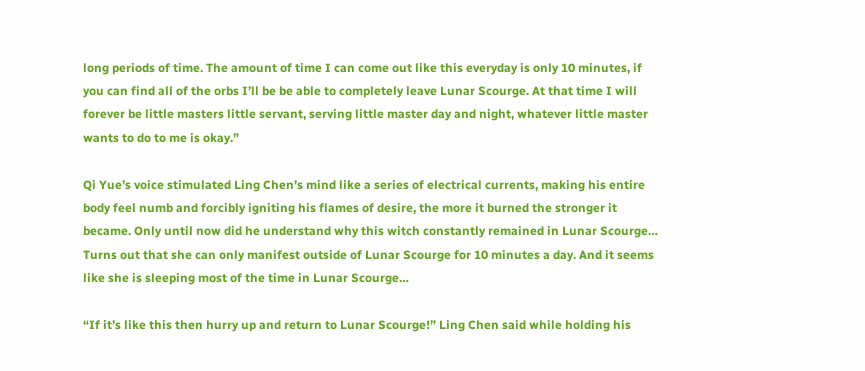long periods of time. The amount of time I can come out like this everyday is only 10 minutes, if you can find all of the orbs I’ll be be able to completely leave Lunar Scourge. At that time I will forever be little masters little servant, serving little master day and night, whatever little master wants to do to me is okay.”

Qi Yue’s voice stimulated Ling Chen’s mind like a series of electrical currents, making his entire body feel numb and forcibly igniting his flames of desire, the more it burned the stronger it became. Only until now did he understand why this witch constantly remained in Lunar Scourge… Turns out that she can only manifest outside of Lunar Scourge for 10 minutes a day. And it seems like she is sleeping most of the time in Lunar Scourge…

“If it’s like this then hurry up and return to Lunar Scourge!” Ling Chen said while holding his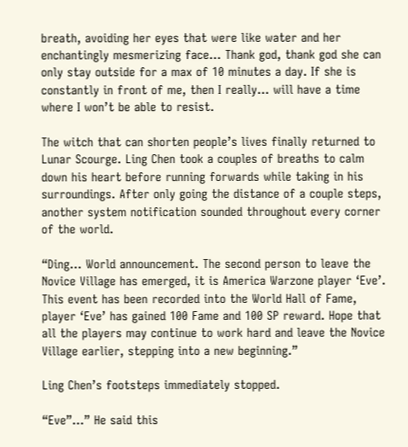breath, avoiding her eyes that were like water and her enchantingly mesmerizing face… Thank god, thank god she can only stay outside for a max of 10 minutes a day. If she is constantly in front of me, then I really… will have a time where I won’t be able to resist.

The witch that can shorten people’s lives finally returned to Lunar Scourge. Ling Chen took a couples of breaths to calm down his heart before running forwards while taking in his surroundings. After only going the distance of a couple steps, another system notification sounded throughout every corner of the world.

“Ding… World announcement. The second person to leave the Novice Village has emerged, it is America Warzone player ‘Eve’. This event has been recorded into the World Hall of Fame, player ‘Eve’ has gained 100 Fame and 100 SP reward. Hope that all the players may continue to work hard and leave the Novice Village earlier, stepping into a new beginning.”

Ling Chen’s footsteps immediately stopped.

“Eve”…” He said this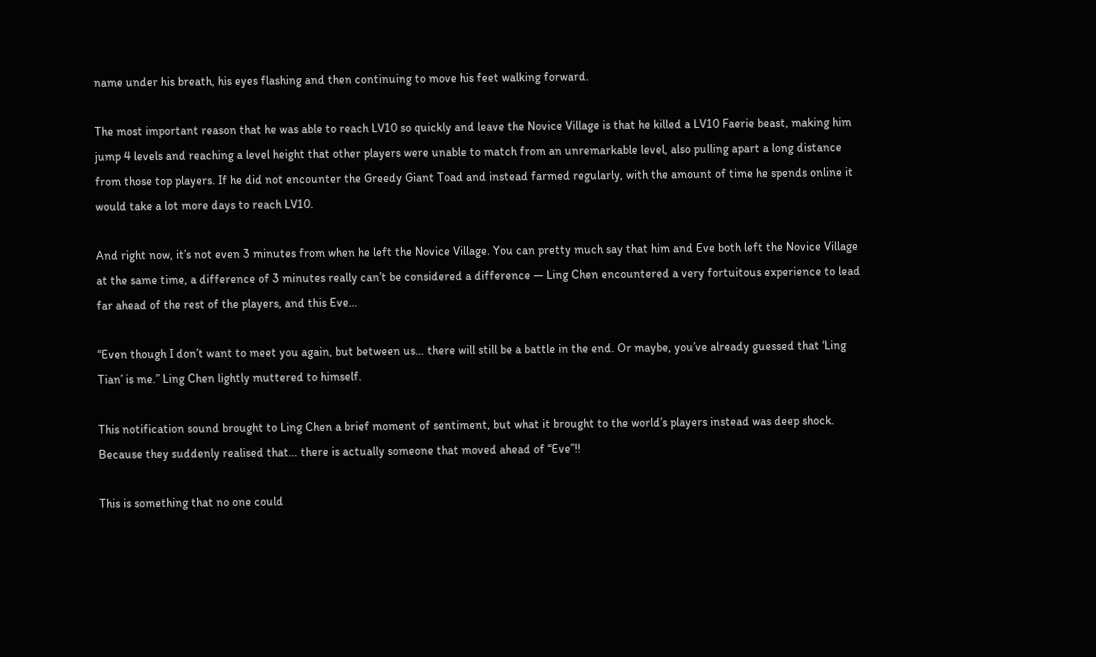name under his breath, his eyes flashing and then continuing to move his feet walking forward.

The most important reason that he was able to reach LV10 so quickly and leave the Novice Village is that he killed a LV10 Faerie beast, making him jump 4 levels and reaching a level height that other players were unable to match from an unremarkable level, also pulling apart a long distance from those top players. If he did not encounter the Greedy Giant Toad and instead farmed regularly, with the amount of time he spends online it would take a lot more days to reach LV10.

And right now, it’s not even 3 minutes from when he left the Novice Village. You can pretty much say that him and Eve both left the Novice Village at the same time, a difference of 3 minutes really can’t be considered a difference — Ling Chen encountered a very fortuitous experience to lead far ahead of the rest of the players, and this Eve…

“Even though I don’t want to meet you again, but between us… there will still be a battle in the end. Or maybe, you’ve already guessed that ‘Ling Tian’ is me.” Ling Chen lightly muttered to himself.

This notification sound brought to Ling Chen a brief moment of sentiment, but what it brought to the world’s players instead was deep shock. Because they suddenly realised that… there is actually someone that moved ahead of “Eve”!!

This is something that no one could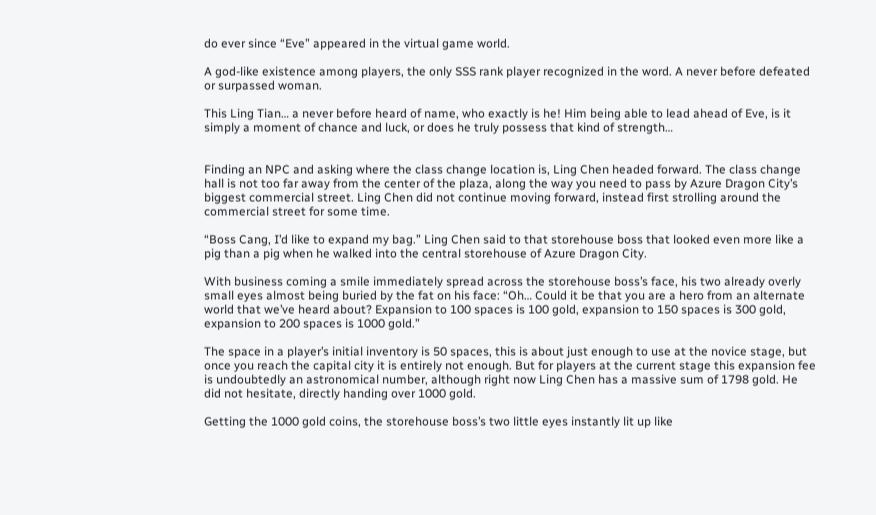do ever since “Eve” appeared in the virtual game world.

A god-like existence among players, the only SSS rank player recognized in the word. A never before defeated or surpassed woman.

This Ling Tian… a never before heard of name, who exactly is he! Him being able to lead ahead of Eve, is it simply a moment of chance and luck, or does he truly possess that kind of strength…


Finding an NPC and asking where the class change location is, Ling Chen headed forward. The class change hall is not too far away from the center of the plaza, along the way you need to pass by Azure Dragon City’s biggest commercial street. Ling Chen did not continue moving forward, instead first strolling around the commercial street for some time.

“Boss Cang, I’d like to expand my bag.” Ling Chen said to that storehouse boss that looked even more like a pig than a pig when he walked into the central storehouse of Azure Dragon City.

With business coming a smile immediately spread across the storehouse boss’s face, his two already overly small eyes almost being buried by the fat on his face: “Oh… Could it be that you are a hero from an alternate world that we’ve heard about? Expansion to 100 spaces is 100 gold, expansion to 150 spaces is 300 gold, expansion to 200 spaces is 1000 gold.”

The space in a player’s initial inventory is 50 spaces, this is about just enough to use at the novice stage, but once you reach the capital city it is entirely not enough. But for players at the current stage this expansion fee is undoubtedly an astronomical number, although right now Ling Chen has a massive sum of 1798 gold. He did not hesitate, directly handing over 1000 gold.

Getting the 1000 gold coins, the storehouse boss’s two little eyes instantly lit up like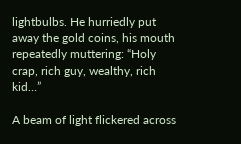lightbulbs. He hurriedly put away the gold coins, his mouth repeatedly muttering: “Holy crap, rich guy, wealthy, rich kid…”

A beam of light flickered across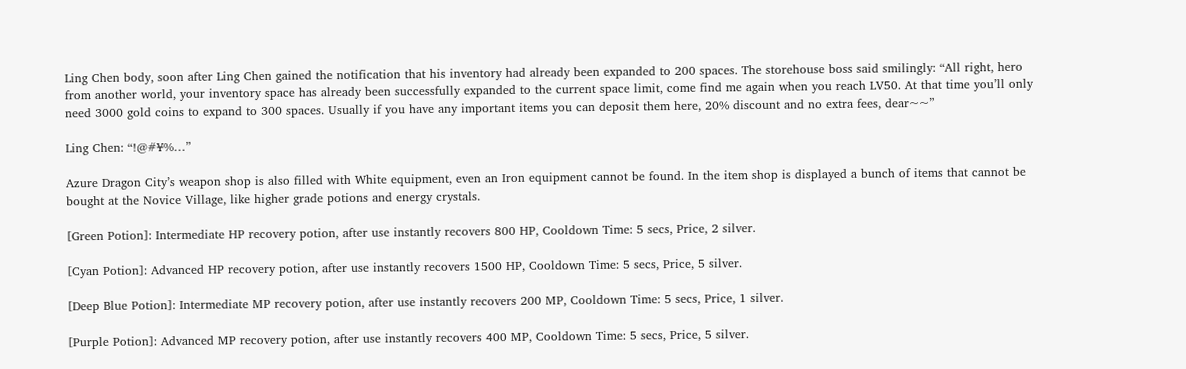Ling Chen body, soon after Ling Chen gained the notification that his inventory had already been expanded to 200 spaces. The storehouse boss said smilingly: “All right, hero from another world, your inventory space has already been successfully expanded to the current space limit, come find me again when you reach LV50. At that time you’ll only need 3000 gold coins to expand to 300 spaces. Usually if you have any important items you can deposit them here, 20% discount and no extra fees, dear~~”

Ling Chen: “!@#¥%…”

Azure Dragon City’s weapon shop is also filled with White equipment, even an Iron equipment cannot be found. In the item shop is displayed a bunch of items that cannot be bought at the Novice Village, like higher grade potions and energy crystals.

[Green Potion]: Intermediate HP recovery potion, after use instantly recovers 800 HP, Cooldown Time: 5 secs, Price, 2 silver.

[Cyan Potion]: Advanced HP recovery potion, after use instantly recovers 1500 HP, Cooldown Time: 5 secs, Price, 5 silver.

[Deep Blue Potion]: Intermediate MP recovery potion, after use instantly recovers 200 MP, Cooldown Time: 5 secs, Price, 1 silver.

[Purple Potion]: Advanced MP recovery potion, after use instantly recovers 400 MP, Cooldown Time: 5 secs, Price, 5 silver.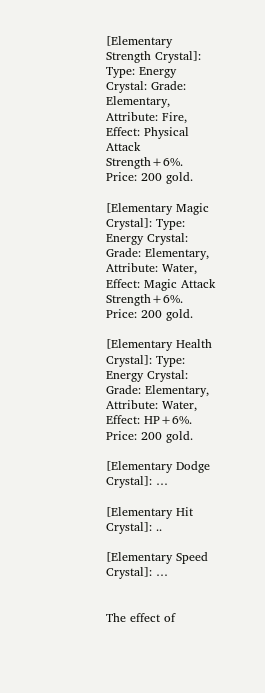[Elementary Strength Crystal]: Type: Energy Crystal: Grade: Elementary, Attribute: Fire, Effect: Physical Attack Strength+6%. Price: 200 gold.

[Elementary Magic Crystal]: Type: Energy Crystal: Grade: Elementary, Attribute: Water, Effect: Magic Attack Strength+6%. Price: 200 gold.

[Elementary Health Crystal]: Type: Energy Crystal: Grade: Elementary, Attribute: Water, Effect: HP+6%. Price: 200 gold.

[Elementary Dodge Crystal]: …

[Elementary Hit Crystal]: ..

[Elementary Speed Crystal]: …


The effect of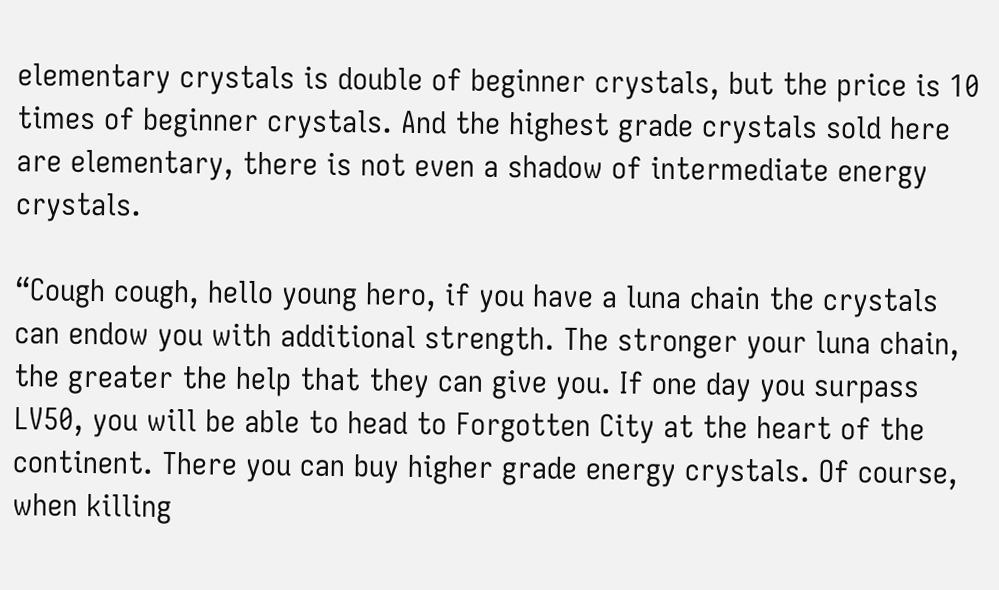elementary crystals is double of beginner crystals, but the price is 10 times of beginner crystals. And the highest grade crystals sold here are elementary, there is not even a shadow of intermediate energy crystals.

“Cough cough, hello young hero, if you have a luna chain the crystals can endow you with additional strength. The stronger your luna chain, the greater the help that they can give you. If one day you surpass LV50, you will be able to head to Forgotten City at the heart of the continent. There you can buy higher grade energy crystals. Of course, when killing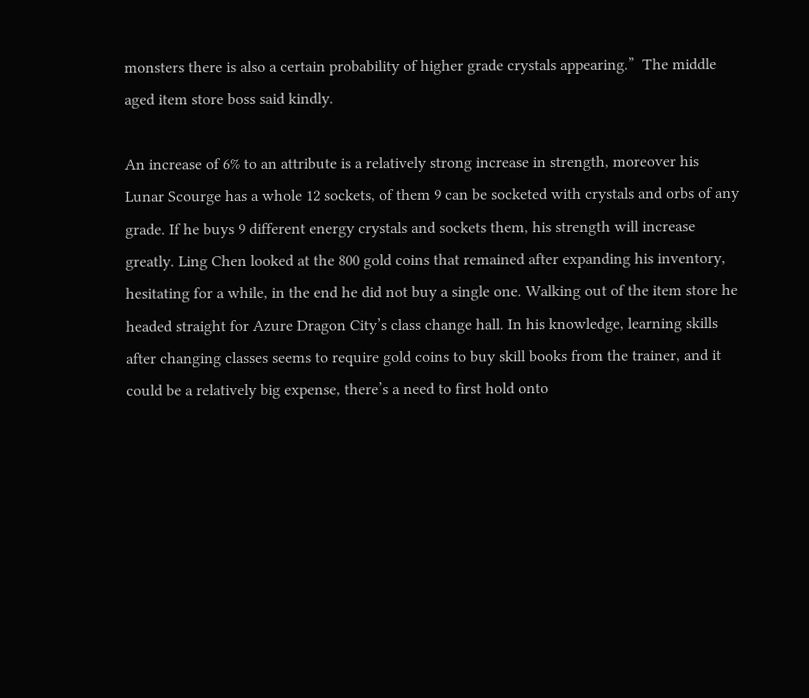monsters there is also a certain probability of higher grade crystals appearing.”  The middle aged item store boss said kindly.

An increase of 6% to an attribute is a relatively strong increase in strength, moreover his Lunar Scourge has a whole 12 sockets, of them 9 can be socketed with crystals and orbs of any grade. If he buys 9 different energy crystals and sockets them, his strength will increase greatly. Ling Chen looked at the 800 gold coins that remained after expanding his inventory, hesitating for a while, in the end he did not buy a single one. Walking out of the item store he headed straight for Azure Dragon City’s class change hall. In his knowledge, learning skills after changing classes seems to require gold coins to buy skill books from the trainer, and it could be a relatively big expense, there’s a need to first hold onto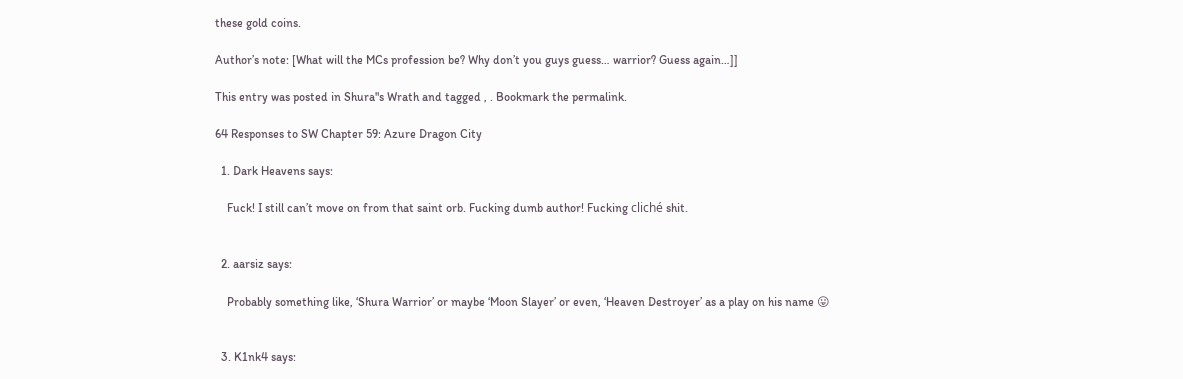these gold coins.

Author’s note: [What will the MCs profession be? Why don’t you guys guess… warrior? Guess again…]]

This entry was posted in Shura"s Wrath and tagged , . Bookmark the permalink.

64 Responses to SW Chapter 59: Azure Dragon City

  1. Dark Heavens says:

    Fuck! I still can’t move on from that saint orb. Fucking dumb author! Fucking cliché shit.


  2. aarsiz says:

    Probably something like, ‘Shura Warrior’ or maybe ‘Moon Slayer’ or even, ‘Heaven Destroyer’ as a play on his name 😛


  3. K1nk4 says: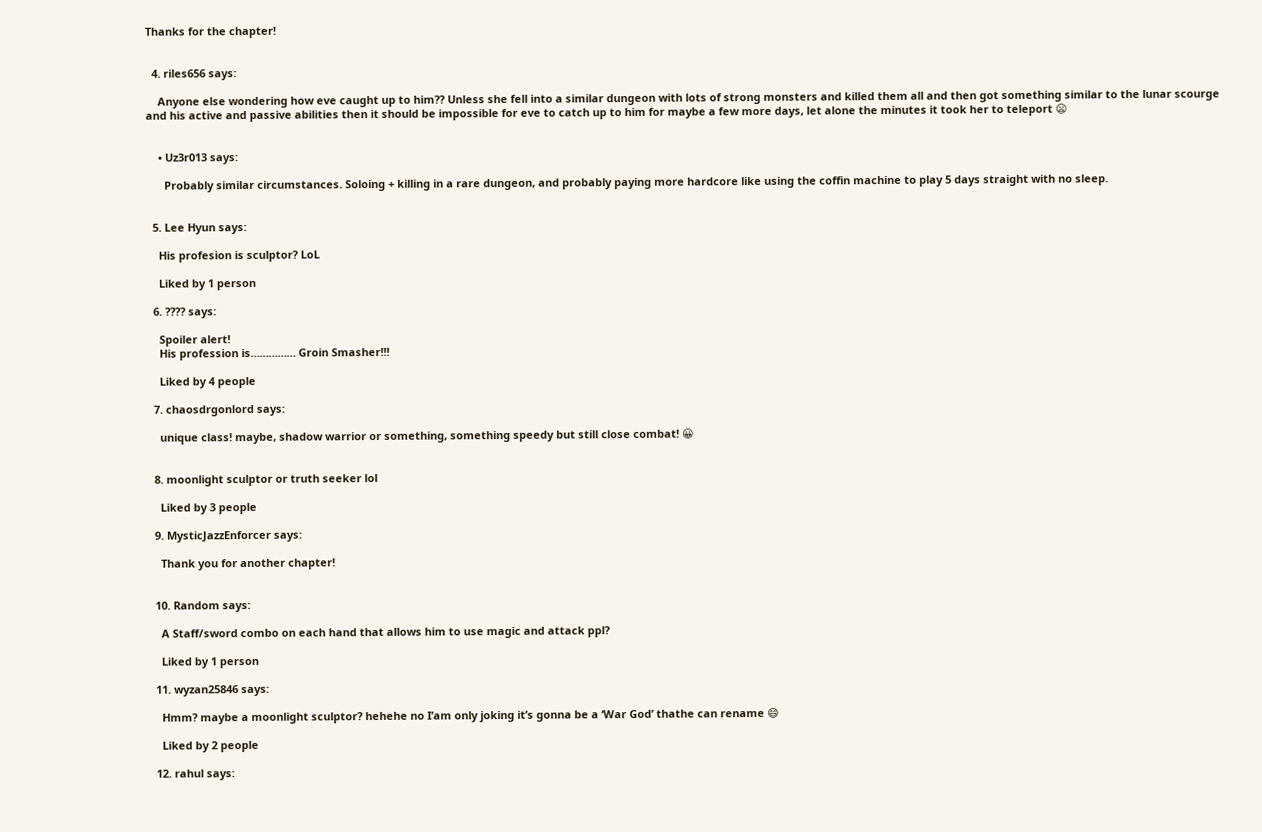Thanks for the chapter!


  4. riles656 says:

    Anyone else wondering how eve caught up to him?? Unless she fell into a similar dungeon with lots of strong monsters and killed them all and then got something similar to the lunar scourge and his active and passive abilities then it should be impossible for eve to catch up to him for maybe a few more days, let alone the minutes it took her to teleport 😦


    • Uz3r013 says:

      Probably similar circumstances. Soloing + killing in a rare dungeon, and probably paying more hardcore like using the coffin machine to play 5 days straight with no sleep.


  5. Lee Hyun says:

    His profesion is sculptor? LoL

    Liked by 1 person

  6. ???? says:

    Spoiler alert!
    His profession is…………… Groin Smasher!!!

    Liked by 4 people

  7. chaosdrgonlord says:

    unique class! maybe, shadow warrior or something, something speedy but still close combat! 😀


  8. moonlight sculptor or truth seeker lol

    Liked by 3 people

  9. MysticJazzEnforcer says:

    Thank you for another chapter!


  10. Random says:

    A Staff/sword combo on each hand that allows him to use magic and attack ppl?

    Liked by 1 person

  11. wyzan25846 says:

    Hmm? maybe a moonlight sculptor? hehehe no I’am only joking it’s gonna be a ‘War God’ thathe can rename 😄

    Liked by 2 people

  12. rahul says: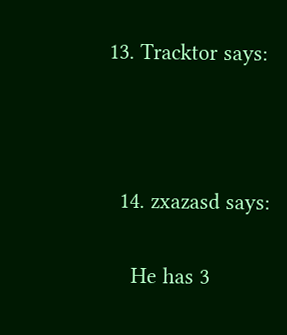13. Tracktor says:



  14. zxazasd says:

    He has 3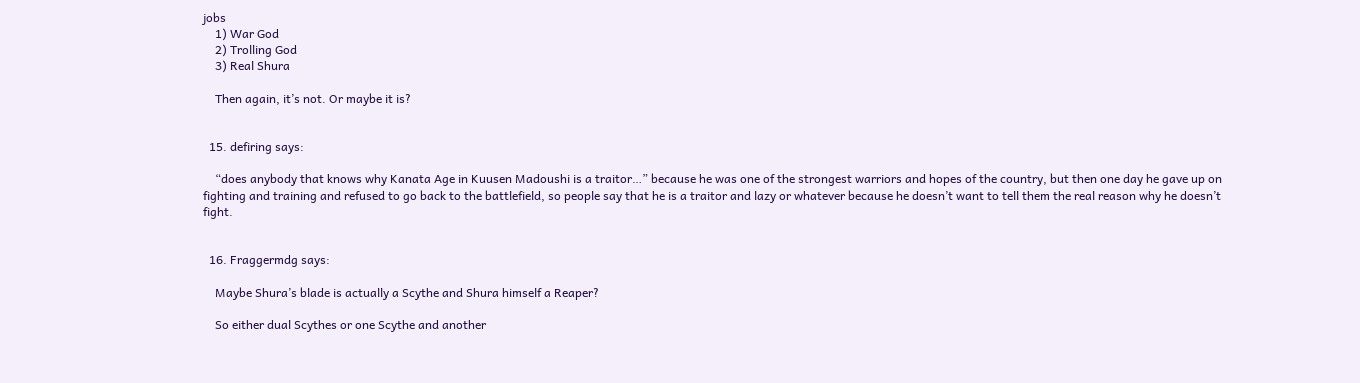jobs
    1) War God
    2) Trolling God
    3) Real Shura

    Then again, it’s not. Or maybe it is?


  15. defiring says:

    “does anybody that knows why Kanata Age in Kuusen Madoushi is a traitor…” because he was one of the strongest warriors and hopes of the country, but then one day he gave up on fighting and training and refused to go back to the battlefield, so people say that he is a traitor and lazy or whatever because he doesn’t want to tell them the real reason why he doesn’t fight.


  16. Fraggermdg says:

    Maybe Shura’s blade is actually a Scythe and Shura himself a Reaper?

    So either dual Scythes or one Scythe and another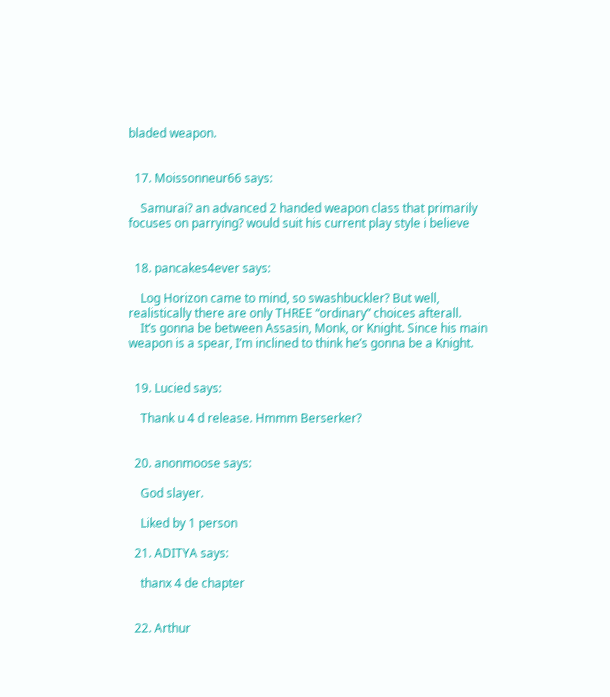bladed weapon.


  17. Moissonneur66 says:

    Samurai? an advanced 2 handed weapon class that primarily focuses on parrying? would suit his current play style i believe


  18. pancakes4ever says:

    Log Horizon came to mind, so swashbuckler? But well, realistically there are only THREE “ordinary” choices afterall.
    It’s gonna be between Assasin, Monk, or Knight. Since his main weapon is a spear, I’m inclined to think he’s gonna be a Knight.


  19. Lucied says:

    Thank u 4 d release. Hmmm Berserker?


  20. anonmoose says:

    God slayer.

    Liked by 1 person

  21. ADITYA says:

    thanx 4 de chapter


  22. Arthur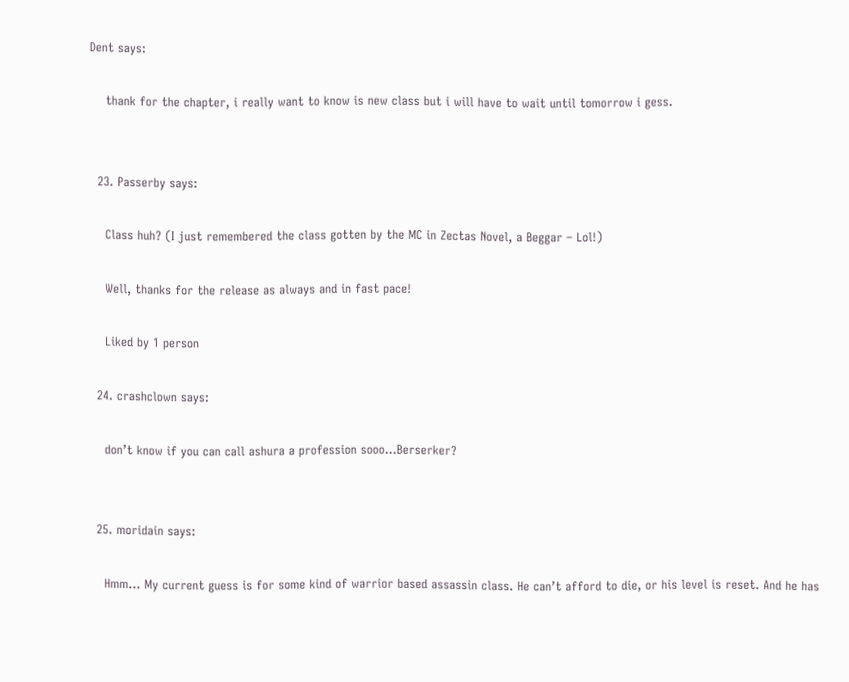Dent says:

    thank for the chapter, i really want to know is new class but i will have to wait until tomorrow i gess.


  23. Passerby says:

    Class huh? (I just remembered the class gotten by the MC in Zectas Novel, a Beggar – Lol!)

    Well, thanks for the release as always and in fast pace!

    Liked by 1 person

  24. crashclown says:

    don’t know if you can call ashura a profession sooo…Berserker?


  25. moridain says:

    Hmm… My current guess is for some kind of warrior based assassin class. He can’t afford to die, or his level is reset. And he has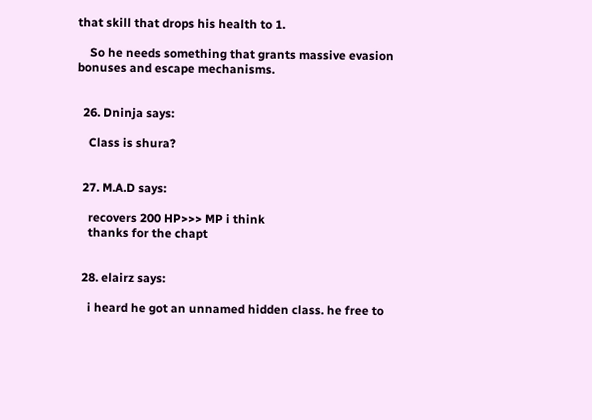that skill that drops his health to 1.

    So he needs something that grants massive evasion bonuses and escape mechanisms.


  26. Dninja says:

    Class is shura?


  27. M.A.D says:

    recovers 200 HP>>> MP i think
    thanks for the chapt


  28. elairz says:

    i heard he got an unnamed hidden class. he free to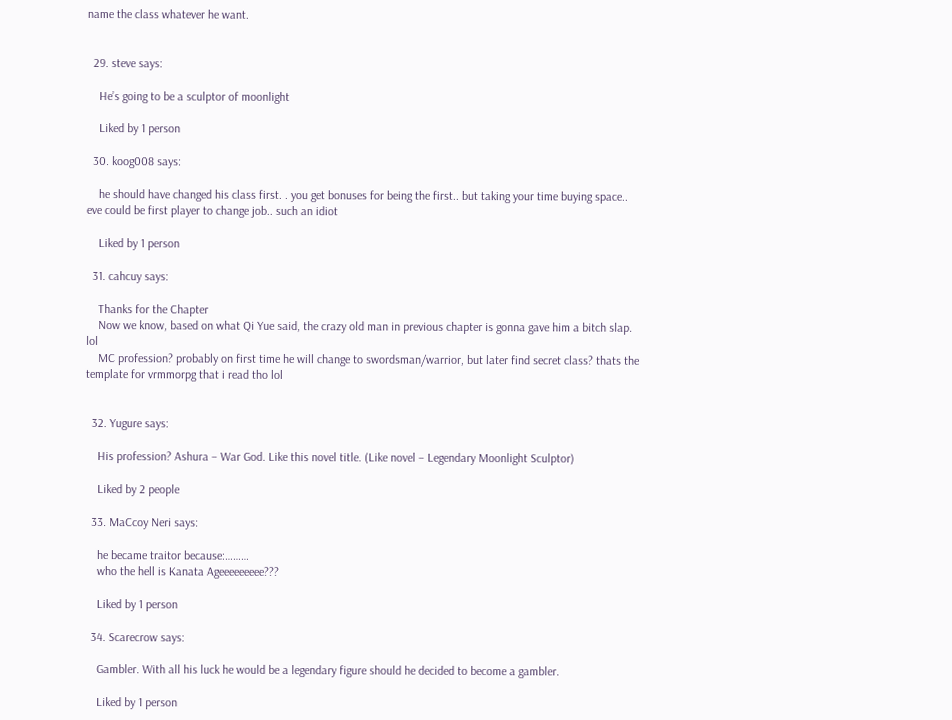name the class whatever he want.


  29. steve says:

    He’s going to be a sculptor of moonlight

    Liked by 1 person

  30. koog008 says:

    he should have changed his class first. . you get bonuses for being the first.. but taking your time buying space.. eve could be first player to change job.. such an idiot

    Liked by 1 person

  31. cahcuy says:

    Thanks for the Chapter
    Now we know, based on what Qi Yue said, the crazy old man in previous chapter is gonna gave him a bitch slap. lol
    MC profession? probably on first time he will change to swordsman/warrior, but later find secret class? thats the template for vrmmorpg that i read tho lol


  32. Yugure says:

    His profession? Ashura – War God. Like this novel title. (Like novel – Legendary Moonlight Sculptor)

    Liked by 2 people

  33. MaCcoy Neri says:

    he became traitor because:………
    who the hell is Kanata Ageeeeeeeee???

    Liked by 1 person

  34. Scarecrow says:

    Gambler. With all his luck he would be a legendary figure should he decided to become a gambler.

    Liked by 1 person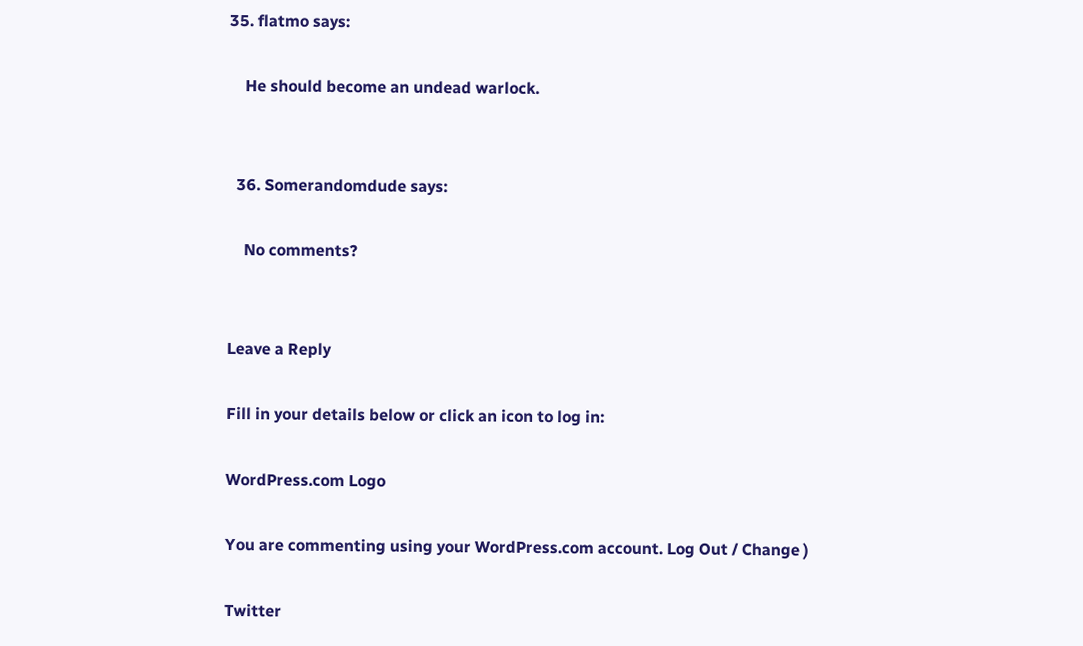35. flatmo says:

    He should become an undead warlock.


  36. Somerandomdude says:

    No comments?


Leave a Reply

Fill in your details below or click an icon to log in:

WordPress.com Logo

You are commenting using your WordPress.com account. Log Out / Change )

Twitter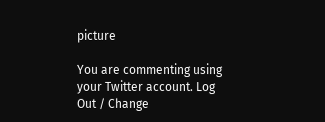picture

You are commenting using your Twitter account. Log Out / Change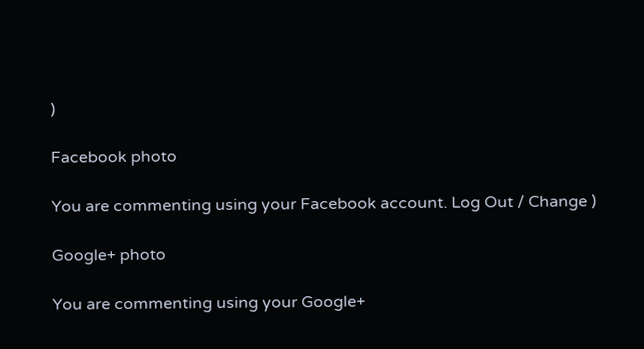)

Facebook photo

You are commenting using your Facebook account. Log Out / Change )

Google+ photo

You are commenting using your Google+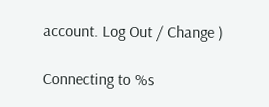account. Log Out / Change )

Connecting to %s